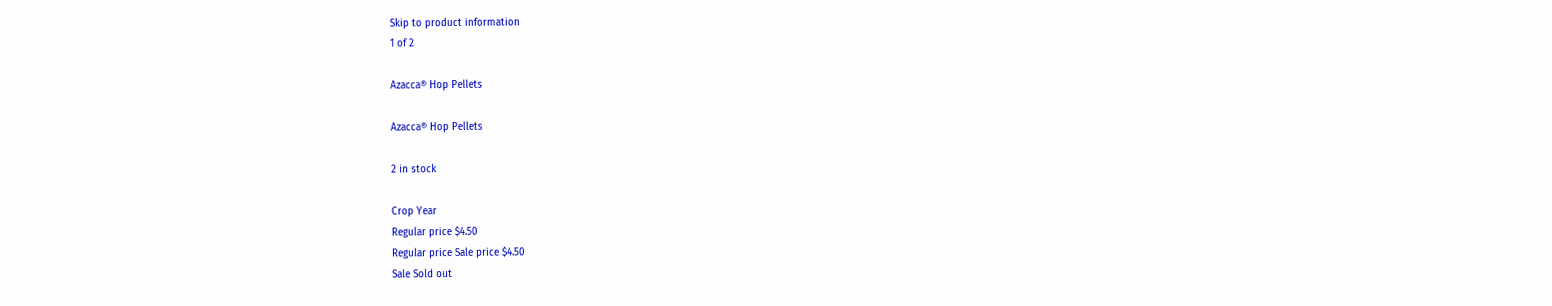Skip to product information
1 of 2

Azacca® Hop Pellets

Azacca® Hop Pellets

2 in stock

Crop Year
Regular price $4.50
Regular price Sale price $4.50
Sale Sold out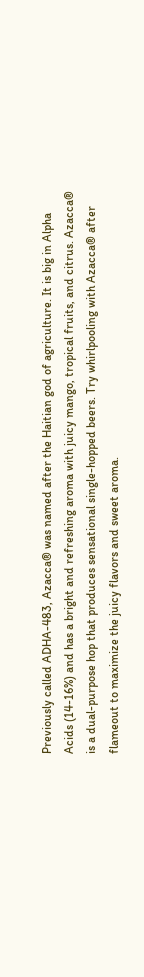Previously called ADHA-483, Azacca® was named after the Haitian god of agriculture. It is big in Alpha Acids (14-16%) and has a bright and refreshing aroma with juicy mango, tropical fruits, and citrus. Azacca® is a dual-purpose hop that produces sensational single-hopped beers. Try whirlpooling with Azacca® after flameout to maximize the juicy flavors and sweet aroma.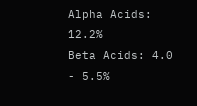Alpha Acids: 12.2%
Beta Acids: 4.0 - 5.5%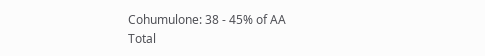Cohumulone: 38 - 45% of AA
Total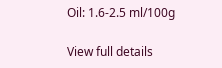Oil: 1.6-2.5 ml/100g

View full details